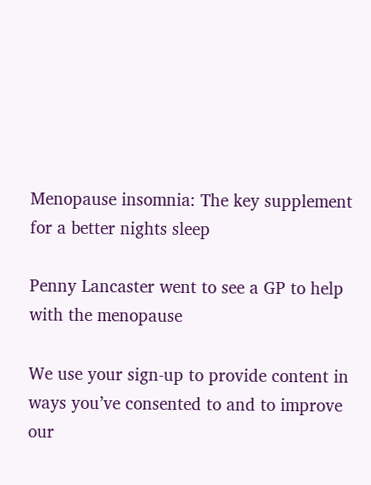Menopause insomnia: The key supplement for a better nights sleep

Penny Lancaster went to see a GP to help with the menopause

We use your sign-up to provide content in ways you’ve consented to and to improve our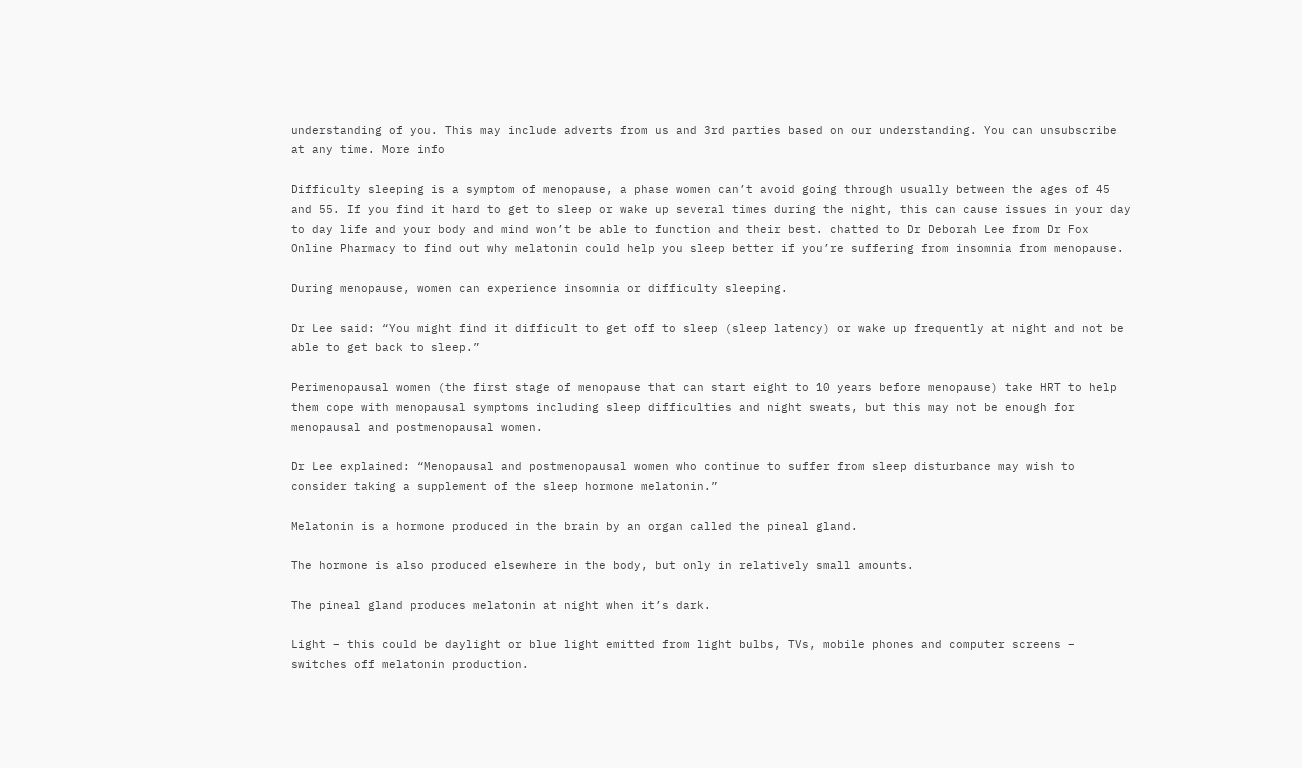understanding of you. This may include adverts from us and 3rd parties based on our understanding. You can unsubscribe at any time. More info

Difficulty sleeping is a symptom of menopause, a phase women can’t avoid going through usually between the ages of 45 and 55. If you find it hard to get to sleep or wake up several times during the night, this can cause issues in your day to day life and your body and mind won’t be able to function and their best. chatted to Dr Deborah Lee from Dr Fox Online Pharmacy to find out why melatonin could help you sleep better if you’re suffering from insomnia from menopause.

During menopause, women can experience insomnia or difficulty sleeping.

Dr Lee said: “You might find it difficult to get off to sleep (sleep latency) or wake up frequently at night and not be able to get back to sleep.”

Perimenopausal women (the first stage of menopause that can start eight to 10 years before menopause) take HRT to help them cope with menopausal symptoms including sleep difficulties and night sweats, but this may not be enough for menopausal and postmenopausal women.

Dr Lee explained: “Menopausal and postmenopausal women who continue to suffer from sleep disturbance may wish to consider taking a supplement of the sleep hormone melatonin.”

Melatonin is a hormone produced in the brain by an organ called the pineal gland.

The hormone is also produced elsewhere in the body, but only in relatively small amounts.

The pineal gland produces melatonin at night when it’s dark.

Light – this could be daylight or blue light emitted from light bulbs, TVs, mobile phones and computer screens – switches off melatonin production.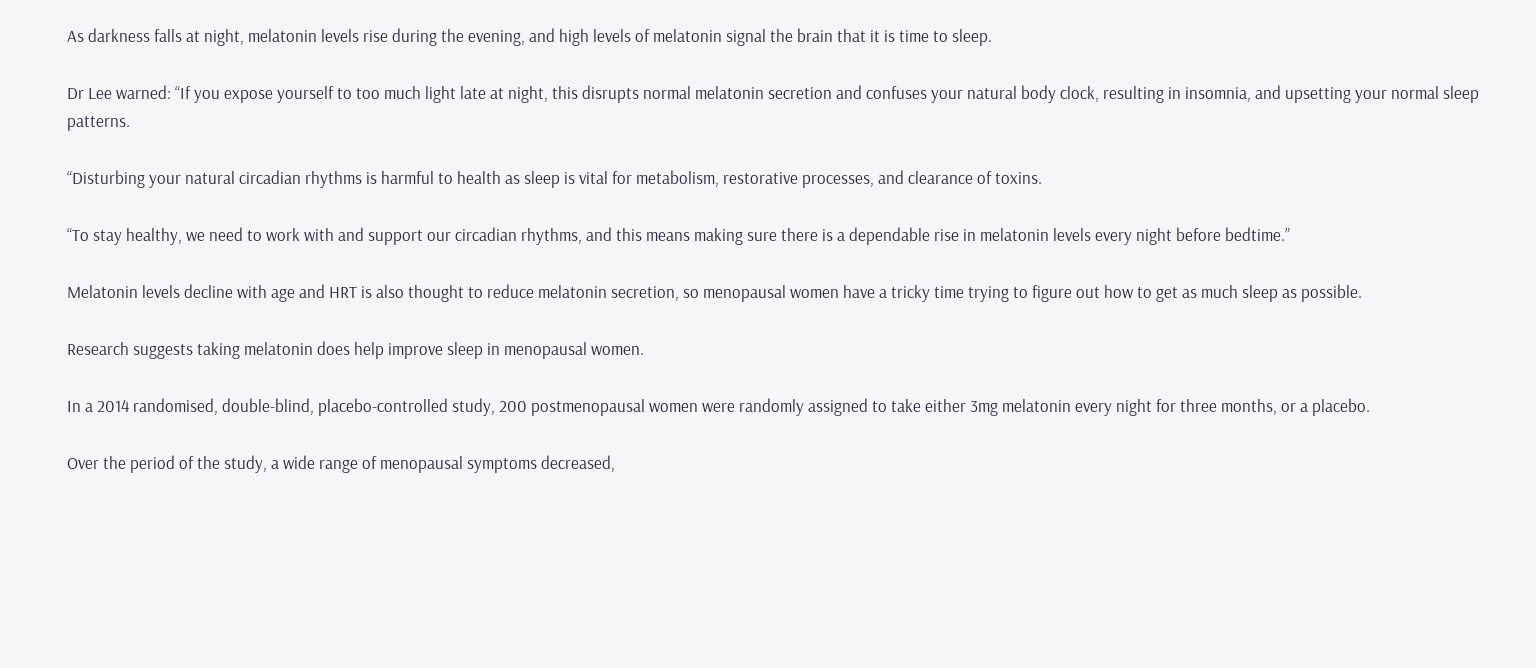As darkness falls at night, melatonin levels rise during the evening, and high levels of melatonin signal the brain that it is time to sleep.

Dr Lee warned: “If you expose yourself to too much light late at night, this disrupts normal melatonin secretion and confuses your natural body clock, resulting in insomnia, and upsetting your normal sleep patterns.

“Disturbing your natural circadian rhythms is harmful to health as sleep is vital for metabolism, restorative processes, and clearance of toxins.

“To stay healthy, we need to work with and support our circadian rhythms, and this means making sure there is a dependable rise in melatonin levels every night before bedtime.”

Melatonin levels decline with age and HRT is also thought to reduce melatonin secretion, so menopausal women have a tricky time trying to figure out how to get as much sleep as possible.

Research suggests taking melatonin does help improve sleep in menopausal women.

In a 2014 randomised, double-blind, placebo-controlled study, 200 postmenopausal women were randomly assigned to take either 3mg melatonin every night for three months, or a placebo.

Over the period of the study, a wide range of menopausal symptoms decreased,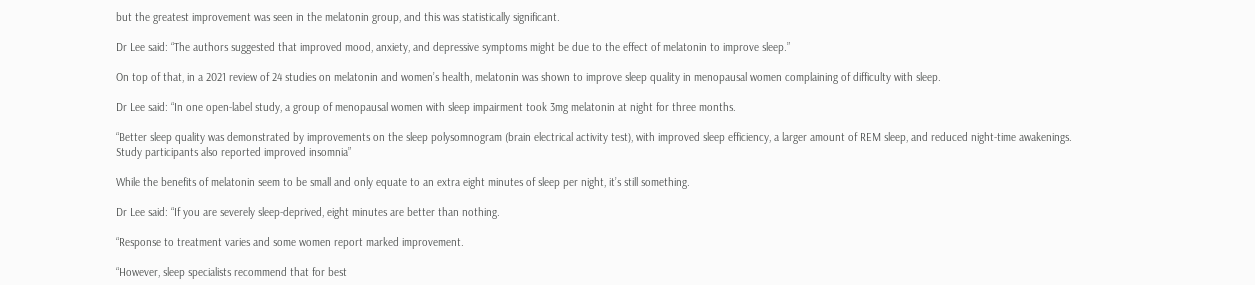but the greatest improvement was seen in the melatonin group, and this was statistically significant.

Dr Lee said: “The authors suggested that improved mood, anxiety, and depressive symptoms might be due to the effect of melatonin to improve sleep.”

On top of that, in a 2021 review of 24 studies on melatonin and women’s health, melatonin was shown to improve sleep quality in menopausal women complaining of difficulty with sleep.

Dr Lee said: “In one open-label study, a group of menopausal women with sleep impairment took 3mg melatonin at night for three months.

“Better sleep quality was demonstrated by improvements on the sleep polysomnogram (brain electrical activity test), with improved sleep efficiency, a larger amount of REM sleep, and reduced night-time awakenings. Study participants also reported improved insomnia”

While the benefits of melatonin seem to be small and only equate to an extra eight minutes of sleep per night, it’s still something.

Dr Lee said: “If you are severely sleep-deprived, eight minutes are better than nothing.

“Response to treatment varies and some women report marked improvement.

“However, sleep specialists recommend that for best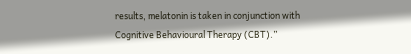results, melatonin is taken in conjunction with Cognitive Behavioural Therapy (CBT).”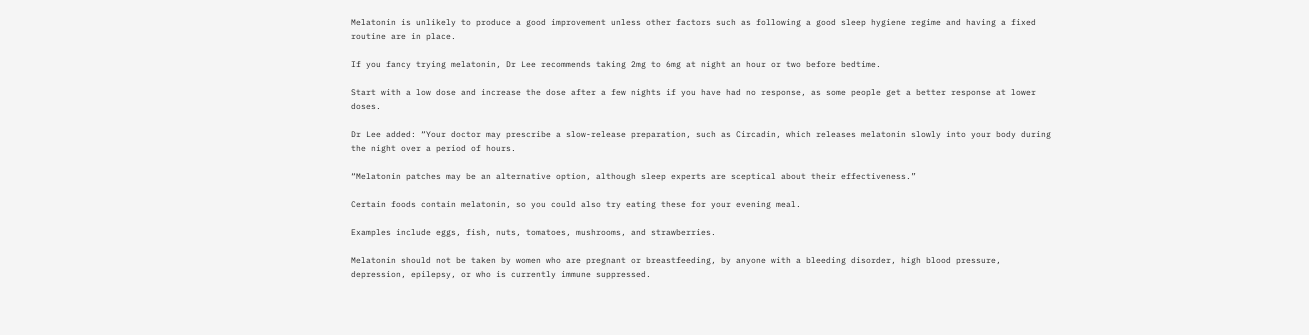Melatonin is unlikely to produce a good improvement unless other factors such as following a good sleep hygiene regime and having a fixed routine are in place.

If you fancy trying melatonin, Dr Lee recommends taking 2mg to 6mg at night an hour or two before bedtime.

Start with a low dose and increase the dose after a few nights if you have had no response, as some people get a better response at lower doses.

Dr Lee added: “Your doctor may prescribe a slow-release preparation, such as Circadin, which releases melatonin slowly into your body during the night over a period of hours.

“Melatonin patches may be an alternative option, although sleep experts are sceptical about their effectiveness.”

Certain foods contain melatonin, so you could also try eating these for your evening meal.

Examples include eggs, fish, nuts, tomatoes, mushrooms, and strawberries.

Melatonin should not be taken by women who are pregnant or breastfeeding, by anyone with a bleeding disorder, high blood pressure, depression, epilepsy, or who is currently immune suppressed.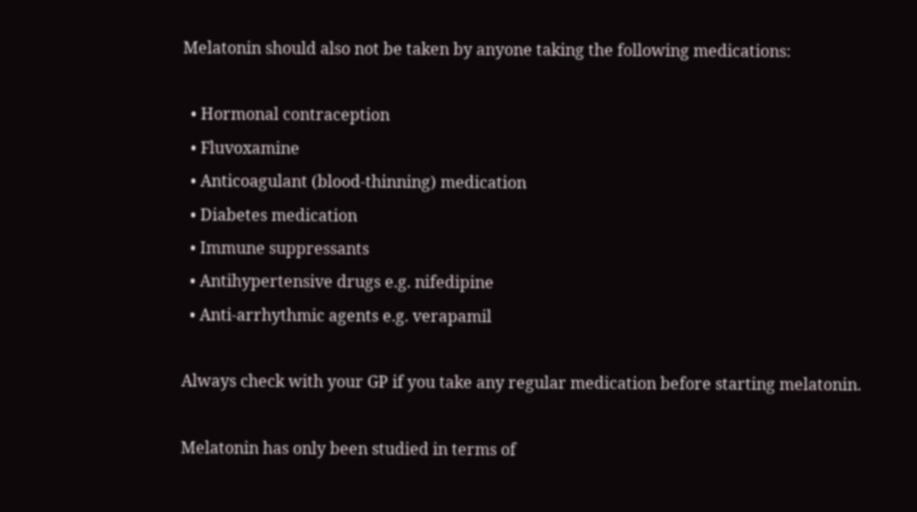Melatonin should also not be taken by anyone taking the following medications:

  • Hormonal contraception
  • Fluvoxamine
  • Anticoagulant (blood-thinning) medication
  • Diabetes medication
  • Immune suppressants
  • Antihypertensive drugs e.g. nifedipine
  • Anti-arrhythmic agents e.g. verapamil

Always check with your GP if you take any regular medication before starting melatonin.

Melatonin has only been studied in terms of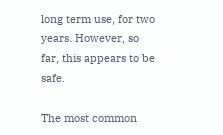long term use, for two years. However, so far, this appears to be safe.

The most common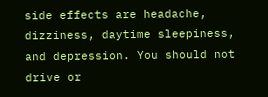side effects are headache, dizziness, daytime sleepiness, and depression. You should not drive or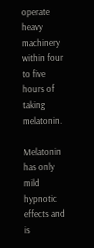operate heavy machinery within four to five hours of taking melatonin.

Melatonin has only mild hypnotic effects and is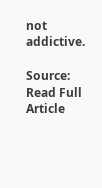not addictive.

Source: Read Full Article